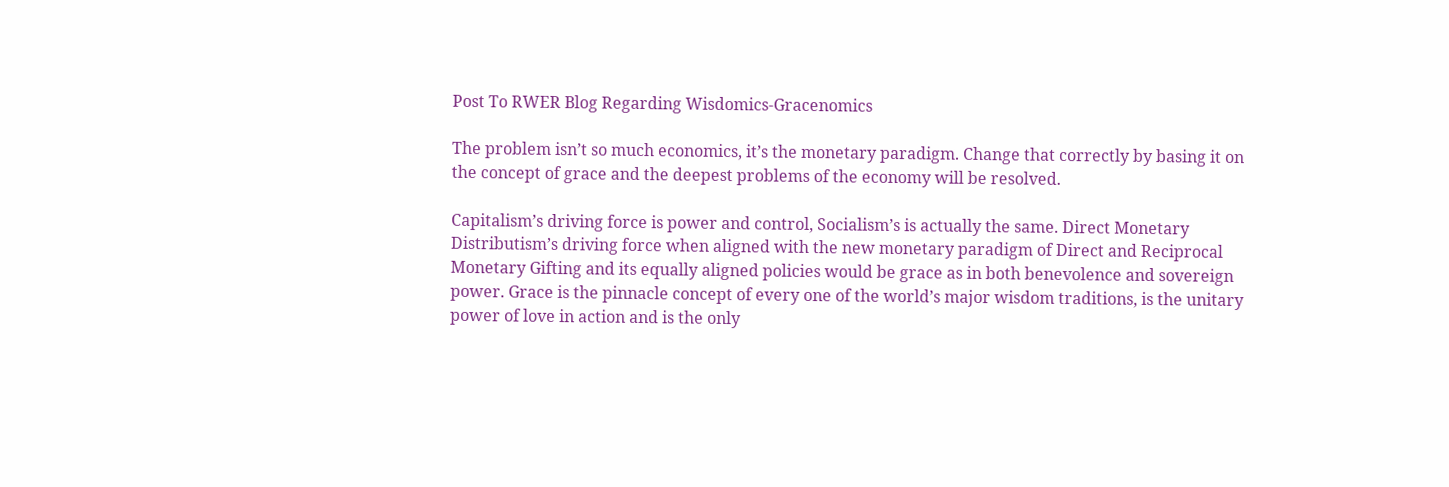Post To RWER Blog Regarding Wisdomics-Gracenomics

The problem isn’t so much economics, it’s the monetary paradigm. Change that correctly by basing it on the concept of grace and the deepest problems of the economy will be resolved.

Capitalism’s driving force is power and control, Socialism’s is actually the same. Direct Monetary Distributism’s driving force when aligned with the new monetary paradigm of Direct and Reciprocal Monetary Gifting and its equally aligned policies would be grace as in both benevolence and sovereign power. Grace is the pinnacle concept of every one of the world’s major wisdom traditions, is the unitary power of love in action and is the only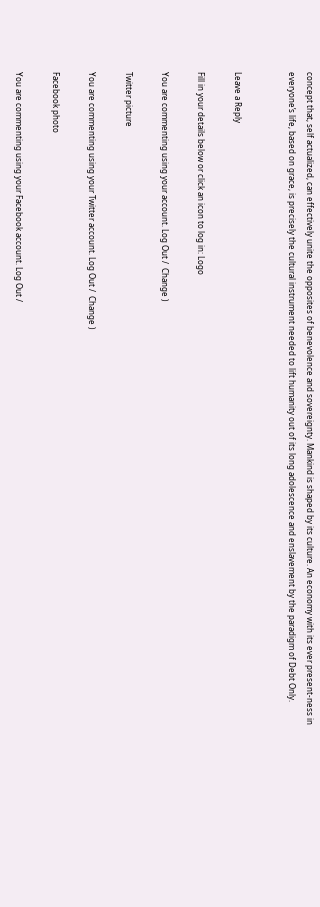concept that, self actualized, can effectively unite the opposites of benevolence and sovereignty. Mankind is shaped by its culture. An economy with its ever present-ness in everyone’s life, based on grace, is precisely the cultural instrument needed to lift humanity out of its long adolescence and enslavement by the paradigm of Debt Only.


Leave a Reply

Fill in your details below or click an icon to log in: Logo

You are commenting using your account. Log Out /  Change )

Twitter picture

You are commenting using your Twitter account. Log Out /  Change )

Facebook photo

You are commenting using your Facebook account. Log Out /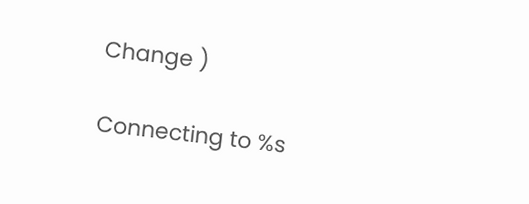Change )

Connecting to %s